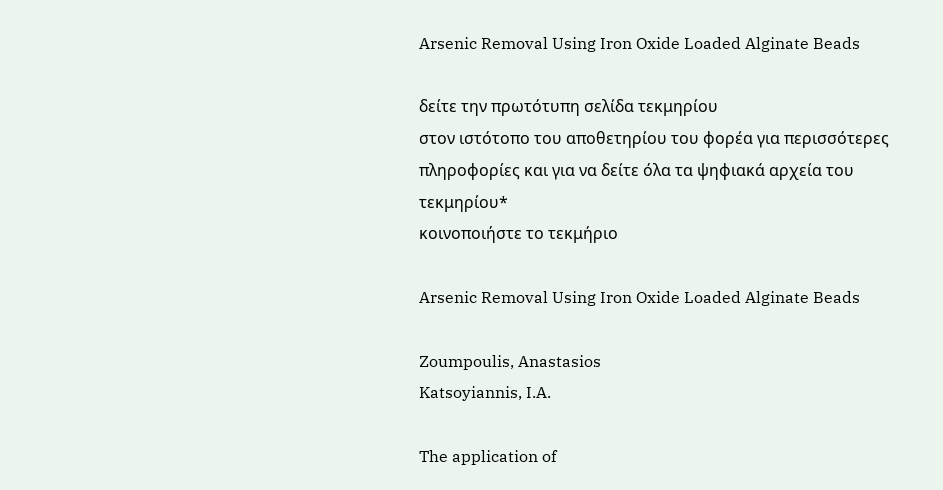Arsenic Removal Using Iron Oxide Loaded Alginate Beads

δείτε την πρωτότυπη σελίδα τεκμηρίου
στον ιστότοπο του αποθετηρίου του φορέα για περισσότερες πληροφορίες και για να δείτε όλα τα ψηφιακά αρχεία του τεκμηρίου*
κοινοποιήστε το τεκμήριο

Arsenic Removal Using Iron Oxide Loaded Alginate Beads

Zoumpoulis, Anastasios
Katsoyiannis, I.A.

The application of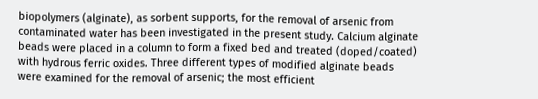biopolymers (alginate), as sorbent supports, for the removal of arsenic from contaminated water has been investigated in the present study. Calcium alginate beads were placed in a column to form a fixed bed and treated (doped/coated) with hydrous ferric oxides. Three different types of modified alginate beads were examined for the removal of arsenic; the most efficient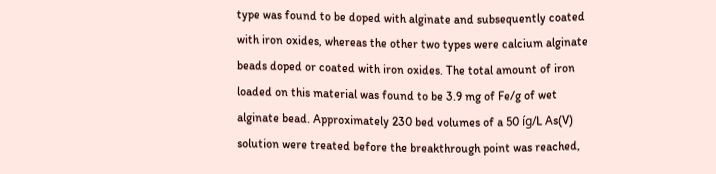type was found to be doped with alginate and subsequently coated with iron oxides, whereas the other two types were calcium alginate beads doped or coated with iron oxides. The total amount of iron loaded on this material was found to be 3.9 mg of Fe/g of wet alginate bead. Approximately 230 bed volumes of a 50 íg/L As(V) solution were treated before the breakthrough point was reached,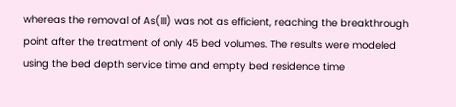whereas the removal of As(III) was not as efficient, reaching the breakthrough point after the treatment of only 45 bed volumes. The results were modeled using the bed depth service time and empty bed residence time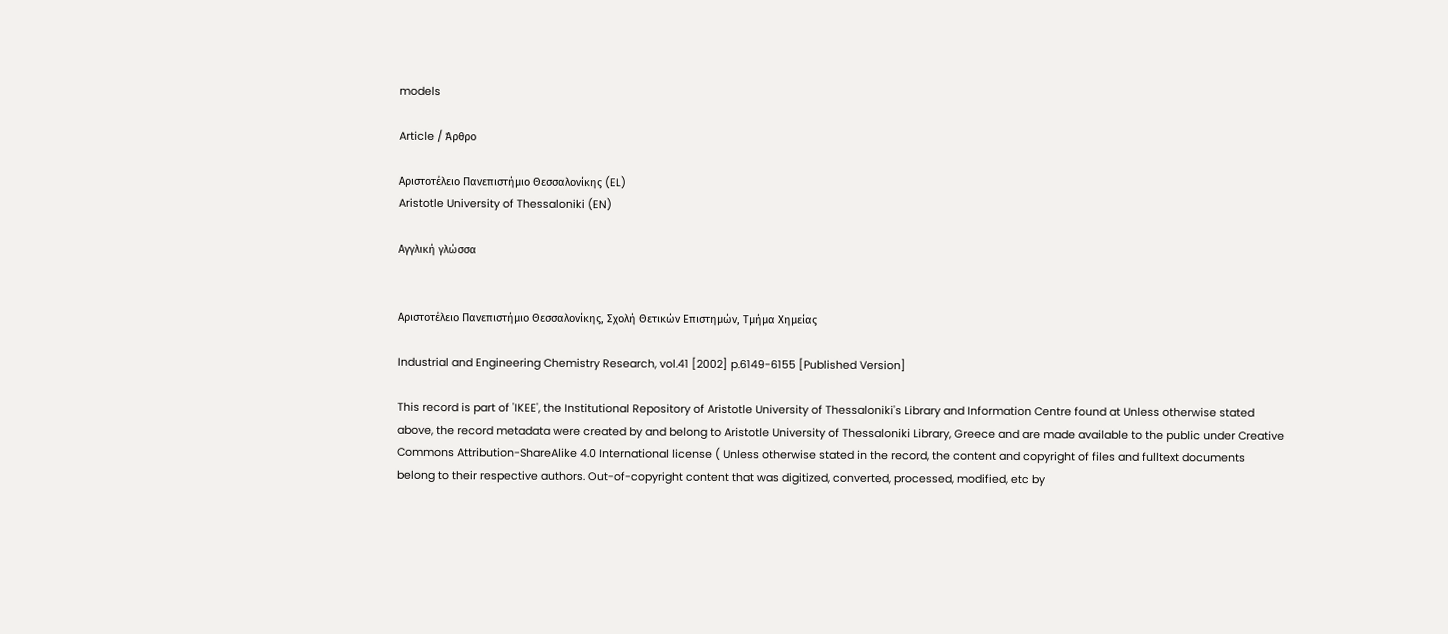models

Article / Άρθρο

Αριστοτέλειο Πανεπιστήμιο Θεσσαλονίκης (EL)
Aristotle University of Thessaloniki (EN)

Αγγλική γλώσσα


Αριστοτέλειο Πανεπιστήμιο Θεσσαλονίκης, Σχολή Θετικών Επιστημών, Τμήμα Χημείας

Industrial and Engineering Chemistry Research, vol.41 [2002] p.6149-6155 [Published Version]

This record is part of 'IKEE', the Institutional Repository of Aristotle University of Thessaloniki's Library and Information Centre found at Unless otherwise stated above, the record metadata were created by and belong to Aristotle University of Thessaloniki Library, Greece and are made available to the public under Creative Commons Attribution-ShareAlike 4.0 International license ( Unless otherwise stated in the record, the content and copyright of files and fulltext documents belong to their respective authors. Out-of-copyright content that was digitized, converted, processed, modified, etc by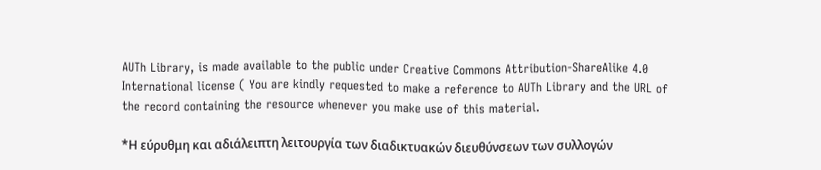AUTh Library, is made available to the public under Creative Commons Attribution-ShareAlike 4.0 International license ( You are kindly requested to make a reference to AUTh Library and the URL of the record containing the resource whenever you make use of this material.

*Η εύρυθμη και αδιάλειπτη λειτουργία των διαδικτυακών διευθύνσεων των συλλογών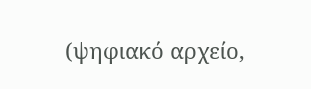(ψηφιακό αρχείο,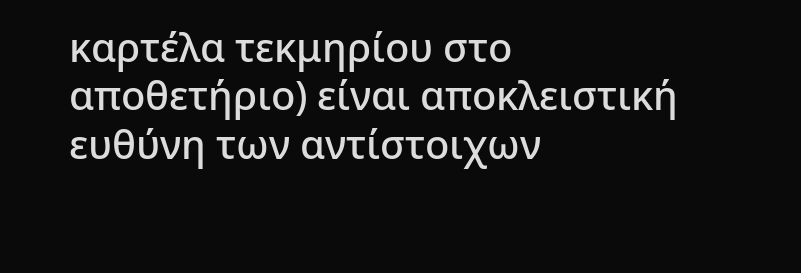καρτέλα τεκμηρίου στο αποθετήριο) είναι αποκλειστική ευθύνη των αντίστοιχων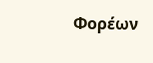Φορέων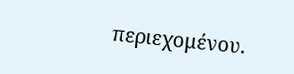περιεχομένου.